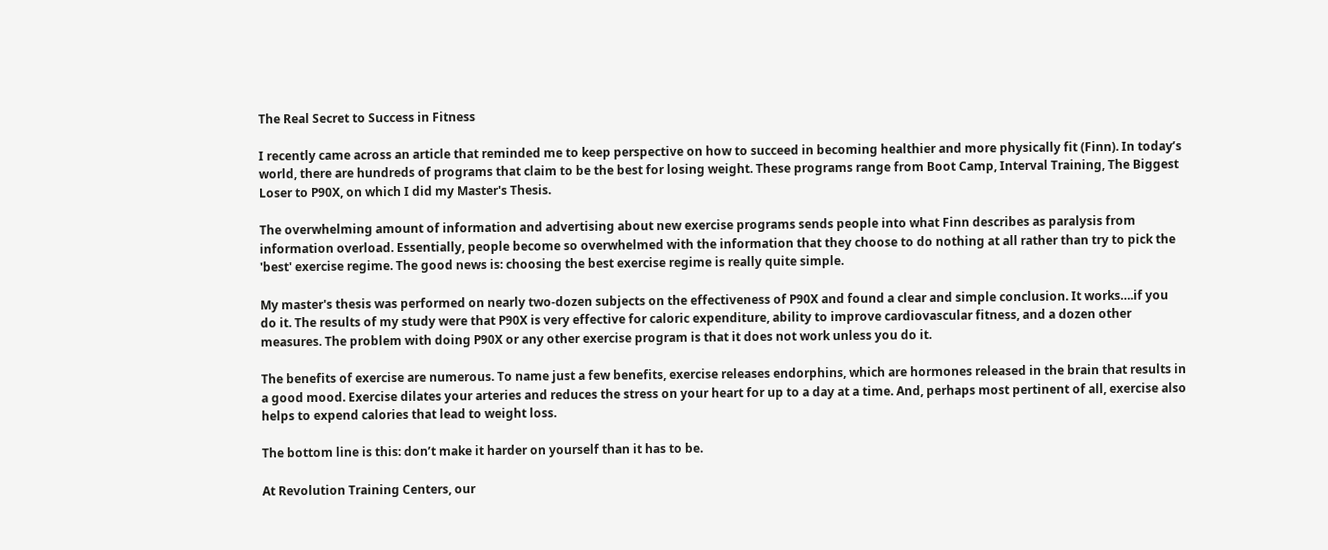The Real Secret to Success in Fitness

I recently came across an article that reminded me to keep perspective on how to succeed in becoming healthier and more physically fit (Finn). In today’s world, there are hundreds of programs that claim to be the best for losing weight. These programs range from Boot Camp, Interval Training, The Biggest Loser to P90X, on which I did my Master's Thesis.

The overwhelming amount of information and advertising about new exercise programs sends people into what Finn describes as paralysis from information overload. Essentially, people become so overwhelmed with the information that they choose to do nothing at all rather than try to pick the 'best' exercise regime. The good news is: choosing the best exercise regime is really quite simple.

My master's thesis was performed on nearly two-dozen subjects on the effectiveness of P90X and found a clear and simple conclusion. It works….if you do it. The results of my study were that P90X is very effective for caloric expenditure, ability to improve cardiovascular fitness, and a dozen other measures. The problem with doing P90X or any other exercise program is that it does not work unless you do it.

The benefits of exercise are numerous. To name just a few benefits, exercise releases endorphins, which are hormones released in the brain that results in a good mood. Exercise dilates your arteries and reduces the stress on your heart for up to a day at a time. And, perhaps most pertinent of all, exercise also helps to expend calories that lead to weight loss.

The bottom line is this: don’t make it harder on yourself than it has to be.

At Revolution Training Centers, our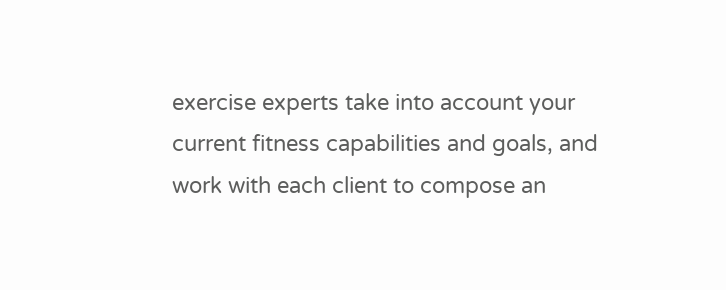exercise experts take into account your current fitness capabilities and goals, and work with each client to compose an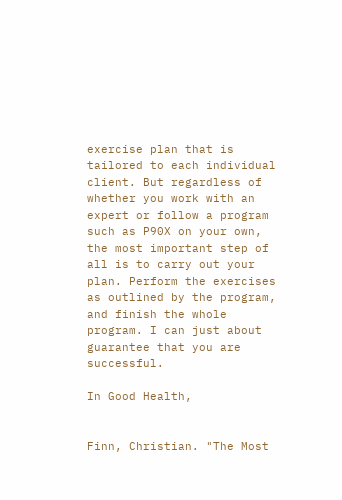exercise plan that is tailored to each individual client. But regardless of whether you work with an expert or follow a program such as P90X on your own, the most important step of all is to carry out your plan. Perform the exercises as outlined by the program, and finish the whole program. I can just about guarantee that you are successful.

In Good Health,


Finn, Christian. "The Most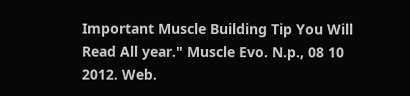Important Muscle Building Tip You Will Read All year." Muscle Evo. N.p., 08 10 2012. Web.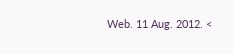Web. 11 Aug. 2012. <